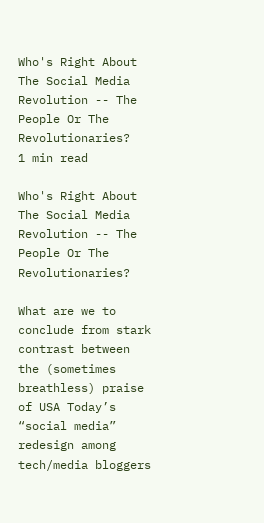Who's Right About The Social Media Revolution -- The People Or The Revolutionaries?
1 min read

Who's Right About The Social Media Revolution -- The People Or The Revolutionaries?

What are we to conclude from stark contrast between the (sometimes breathless) praise of USA Today’s “social media” redesign among tech/media bloggers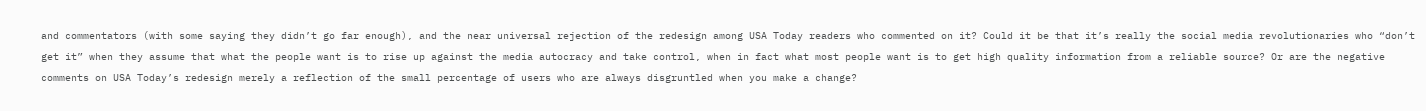and commentators (with some saying they didn’t go far enough), and the near universal rejection of the redesign among USA Today readers who commented on it? Could it be that it’s really the social media revolutionaries who “don’t get it” when they assume that what the people want is to rise up against the media autocracy and take control, when in fact what most people want is to get high quality information from a reliable source? Or are the negative comments on USA Today’s redesign merely a reflection of the small percentage of users who are always disgruntled when you make a change?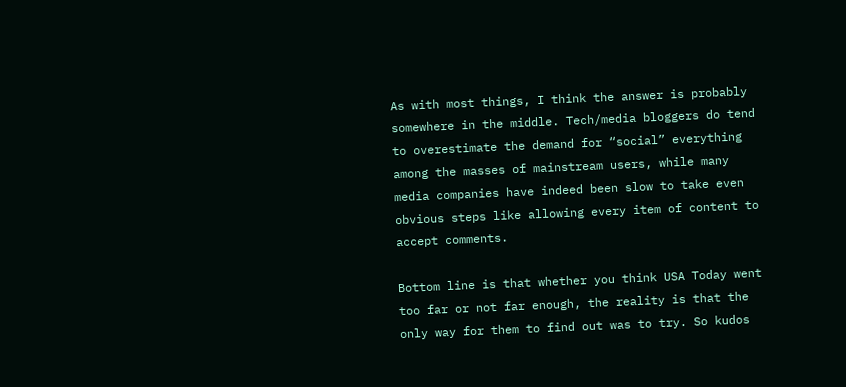As with most things, I think the answer is probably somewhere in the middle. Tech/media bloggers do tend to overestimate the demand for “social” everything among the masses of mainstream users, while many media companies have indeed been slow to take even obvious steps like allowing every item of content to accept comments.

Bottom line is that whether you think USA Today went too far or not far enough, the reality is that the only way for them to find out was to try. So kudos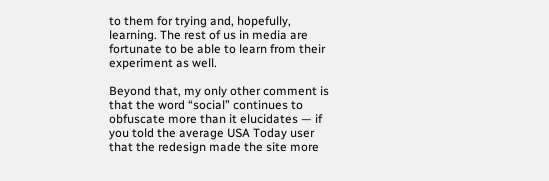to them for trying and, hopefully, learning. The rest of us in media are fortunate to be able to learn from their experiment as well.

Beyond that, my only other comment is that the word “social” continues to obfuscate more than it elucidates — if you told the average USA Today user that the redesign made the site more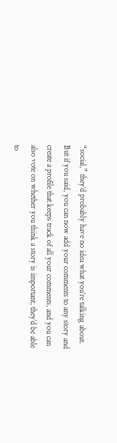“social,” they’d probably have no idea what you’re talking about. But if you said, you can now add your comments to any story and create a profile that keeps track of all your comments, and you can also vote on whether you think a story is important, they’d be able to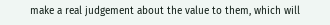make a real judgement about the value to them, which will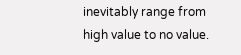inevitably range from high value to no value.